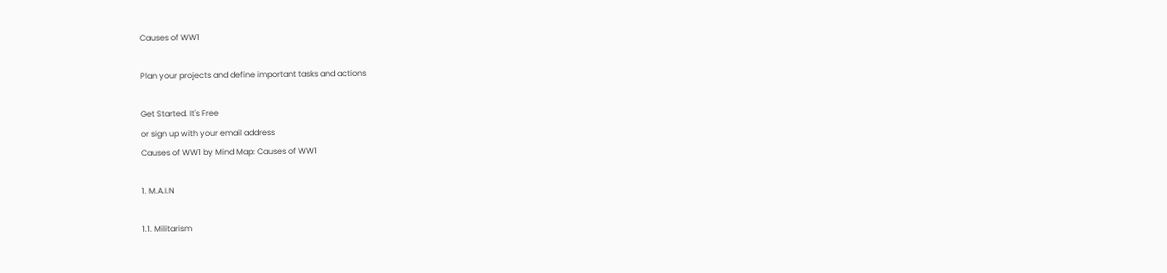Causes of WW1

Plan your projects and define important tasks and actions

Get Started. It's Free
or sign up with your email address
Causes of WW1 by Mind Map: Causes of WW1

1. M.A.I.N

1.1. Militarism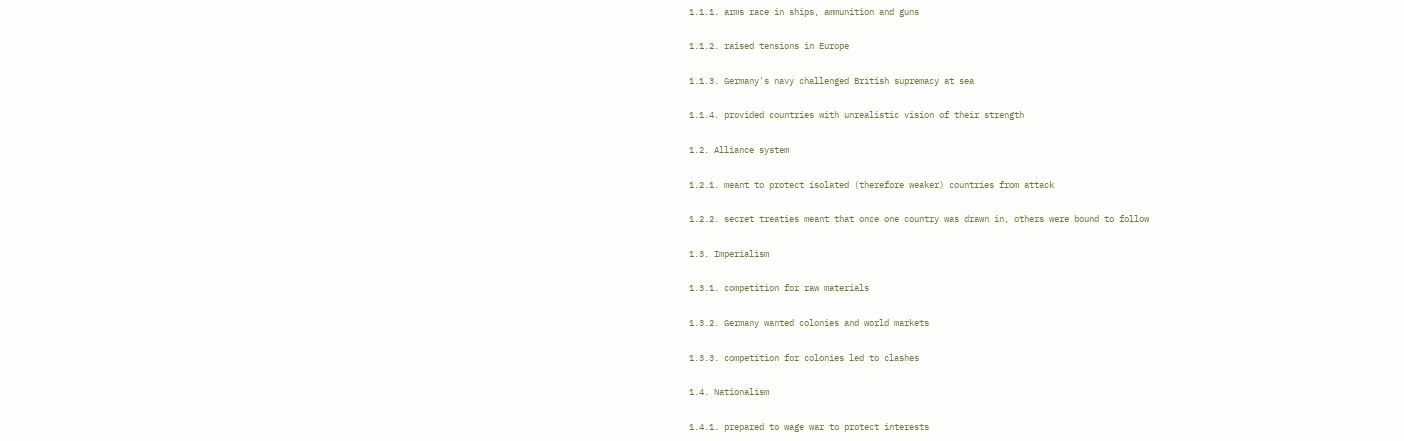1.1.1. arms race in ships, ammunition and guns

1.1.2. raised tensions in Europe

1.1.3. Germany's navy challenged British supremacy at sea

1.1.4. provided countries with unrealistic vision of their strength

1.2. Alliance system

1.2.1. meant to protect isolated (therefore weaker) countries from attack

1.2.2. secret treaties meant that once one country was drawn in, others were bound to follow

1.3. Imperialism

1.3.1. competition for raw materials

1.3.2. Germany wanted colonies and world markets

1.3.3. competition for colonies led to clashes

1.4. Nationalism

1.4.1. prepared to wage war to protect interests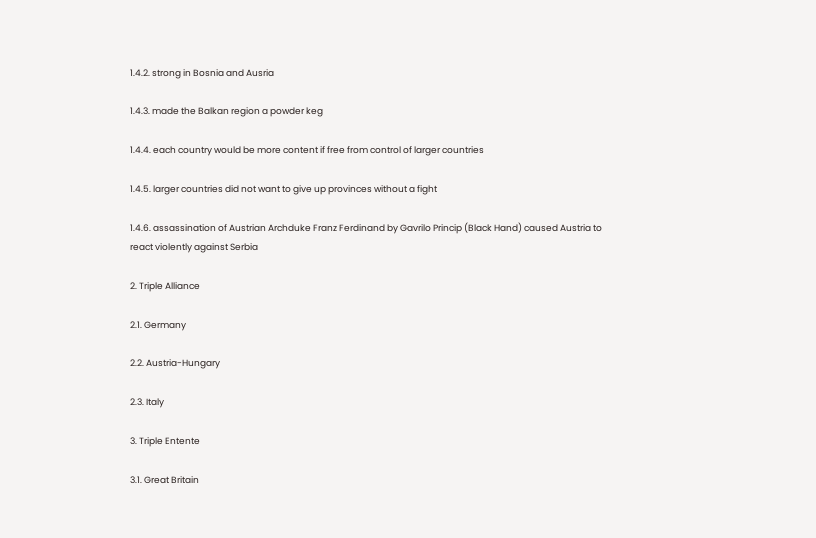1.4.2. strong in Bosnia and Ausria

1.4.3. made the Balkan region a powder keg

1.4.4. each country would be more content if free from control of larger countries

1.4.5. larger countries did not want to give up provinces without a fight

1.4.6. assassination of Austrian Archduke Franz Ferdinand by Gavrilo Princip (Black Hand) caused Austria to react violently against Serbia

2. Triple Alliance

2.1. Germany

2.2. Austria-Hungary

2.3. Italy

3. Triple Entente

3.1. Great Britain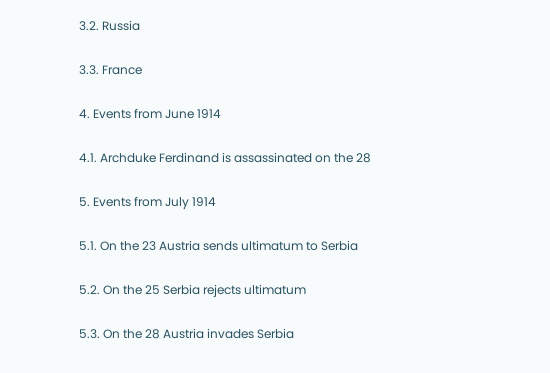3.2. Russia

3.3. France

4. Events from June 1914

4.1. Archduke Ferdinand is assassinated on the 28

5. Events from July 1914

5.1. On the 23 Austria sends ultimatum to Serbia

5.2. On the 25 Serbia rejects ultimatum

5.3. On the 28 Austria invades Serbia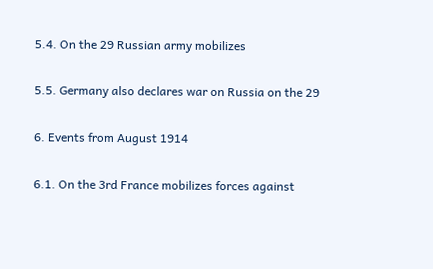5.4. On the 29 Russian army mobilizes

5.5. Germany also declares war on Russia on the 29

6. Events from August 1914

6.1. On the 3rd France mobilizes forces against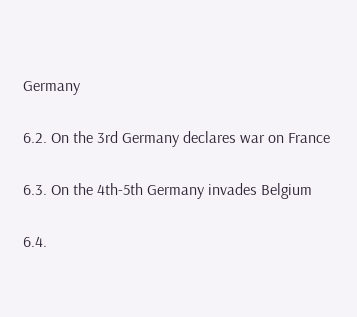Germany

6.2. On the 3rd Germany declares war on France

6.3. On the 4th-5th Germany invades Belgium

6.4.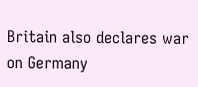Britain also declares war on Germany